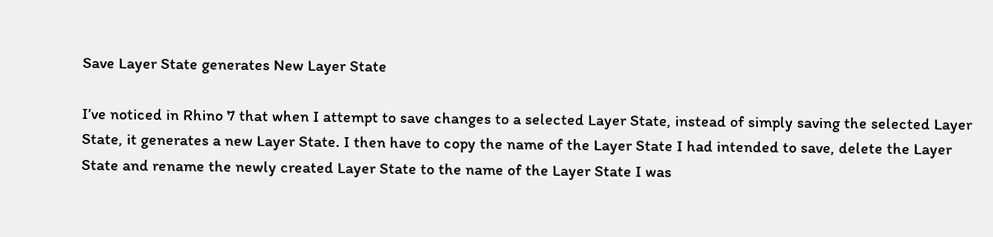Save Layer State generates New Layer State

I’ve noticed in Rhino 7 that when I attempt to save changes to a selected Layer State, instead of simply saving the selected Layer State, it generates a new Layer State. I then have to copy the name of the Layer State I had intended to save, delete the Layer State and rename the newly created Layer State to the name of the Layer State I was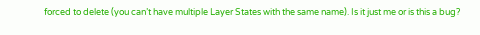forced to delete (you can’t have multiple Layer States with the same name). Is it just me or is this a bug?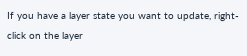If you have a layer state you want to update, right-click on the layer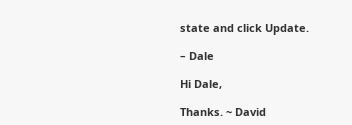state and click Update.

– Dale

Hi Dale,

Thanks. ~ David